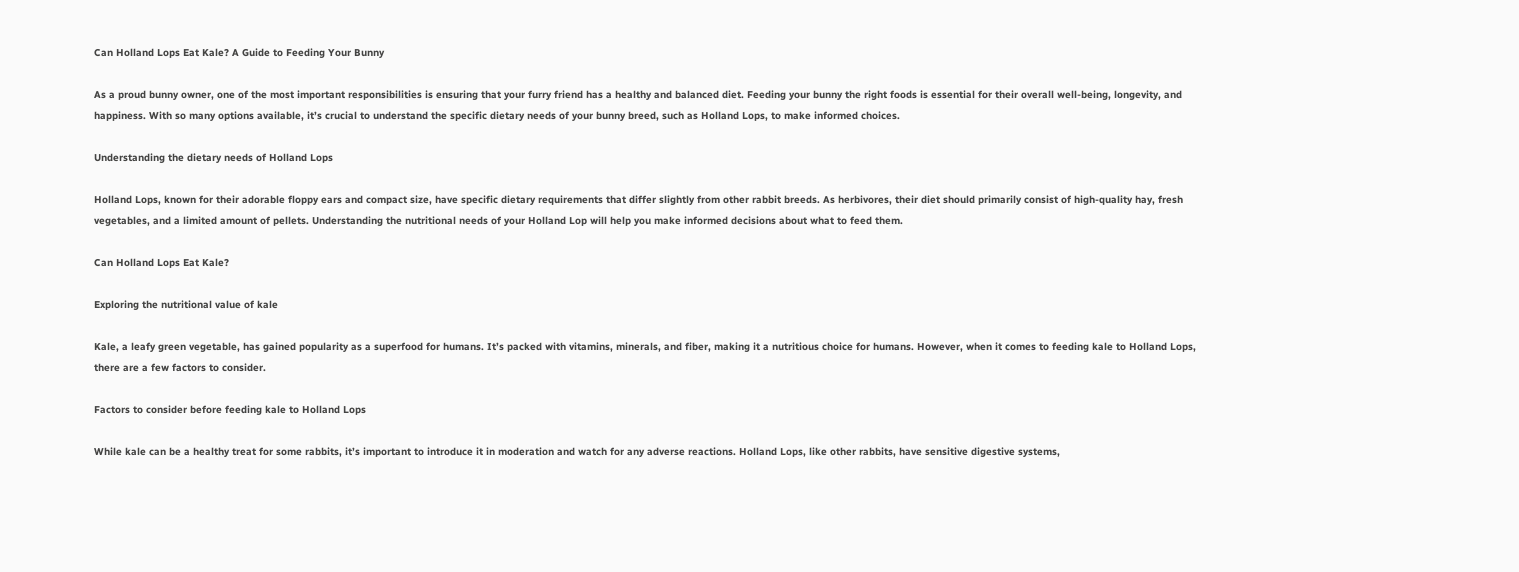Can Holland Lops Eat Kale? A Guide to Feeding Your Bunny

As a proud bunny owner, one of the most important responsibilities is ensuring that your furry friend has a healthy and balanced diet. Feeding your bunny the right foods is essential for their overall well-being, longevity, and happiness. With so many options available, it’s crucial to understand the specific dietary needs of your bunny breed, such as Holland Lops, to make informed choices.

Understanding the dietary needs of Holland Lops

Holland Lops, known for their adorable floppy ears and compact size, have specific dietary requirements that differ slightly from other rabbit breeds. As herbivores, their diet should primarily consist of high-quality hay, fresh vegetables, and a limited amount of pellets. Understanding the nutritional needs of your Holland Lop will help you make informed decisions about what to feed them.

Can Holland Lops Eat Kale?

Exploring the nutritional value of kale

Kale, a leafy green vegetable, has gained popularity as a superfood for humans. It’s packed with vitamins, minerals, and fiber, making it a nutritious choice for humans. However, when it comes to feeding kale to Holland Lops, there are a few factors to consider.

Factors to consider before feeding kale to Holland Lops

While kale can be a healthy treat for some rabbits, it’s important to introduce it in moderation and watch for any adverse reactions. Holland Lops, like other rabbits, have sensitive digestive systems,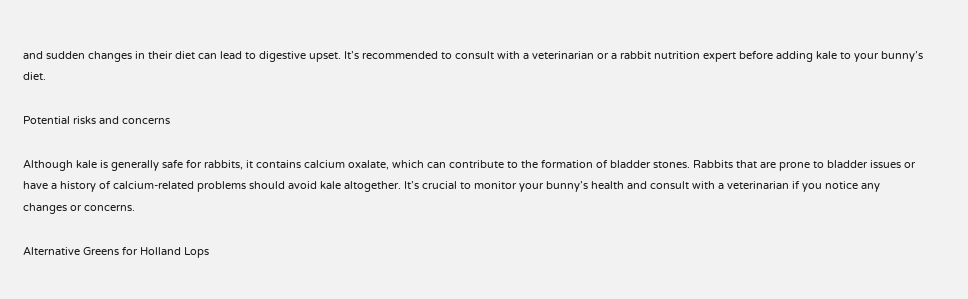and sudden changes in their diet can lead to digestive upset. It’s recommended to consult with a veterinarian or a rabbit nutrition expert before adding kale to your bunny’s diet.

Potential risks and concerns

Although kale is generally safe for rabbits, it contains calcium oxalate, which can contribute to the formation of bladder stones. Rabbits that are prone to bladder issues or have a history of calcium-related problems should avoid kale altogether. It’s crucial to monitor your bunny’s health and consult with a veterinarian if you notice any changes or concerns.

Alternative Greens for Holland Lops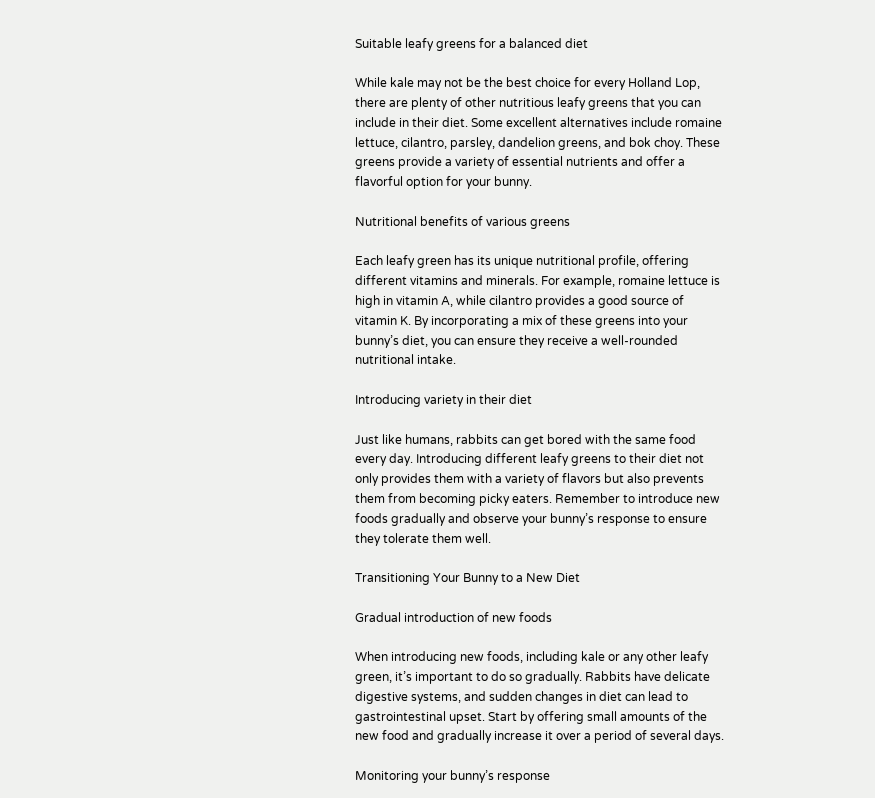Suitable leafy greens for a balanced diet

While kale may not be the best choice for every Holland Lop, there are plenty of other nutritious leafy greens that you can include in their diet. Some excellent alternatives include romaine lettuce, cilantro, parsley, dandelion greens, and bok choy. These greens provide a variety of essential nutrients and offer a flavorful option for your bunny.

Nutritional benefits of various greens

Each leafy green has its unique nutritional profile, offering different vitamins and minerals. For example, romaine lettuce is high in vitamin A, while cilantro provides a good source of vitamin K. By incorporating a mix of these greens into your bunny’s diet, you can ensure they receive a well-rounded nutritional intake.

Introducing variety in their diet

Just like humans, rabbits can get bored with the same food every day. Introducing different leafy greens to their diet not only provides them with a variety of flavors but also prevents them from becoming picky eaters. Remember to introduce new foods gradually and observe your bunny’s response to ensure they tolerate them well.

Transitioning Your Bunny to a New Diet

Gradual introduction of new foods

When introducing new foods, including kale or any other leafy green, it’s important to do so gradually. Rabbits have delicate digestive systems, and sudden changes in diet can lead to gastrointestinal upset. Start by offering small amounts of the new food and gradually increase it over a period of several days.

Monitoring your bunny’s response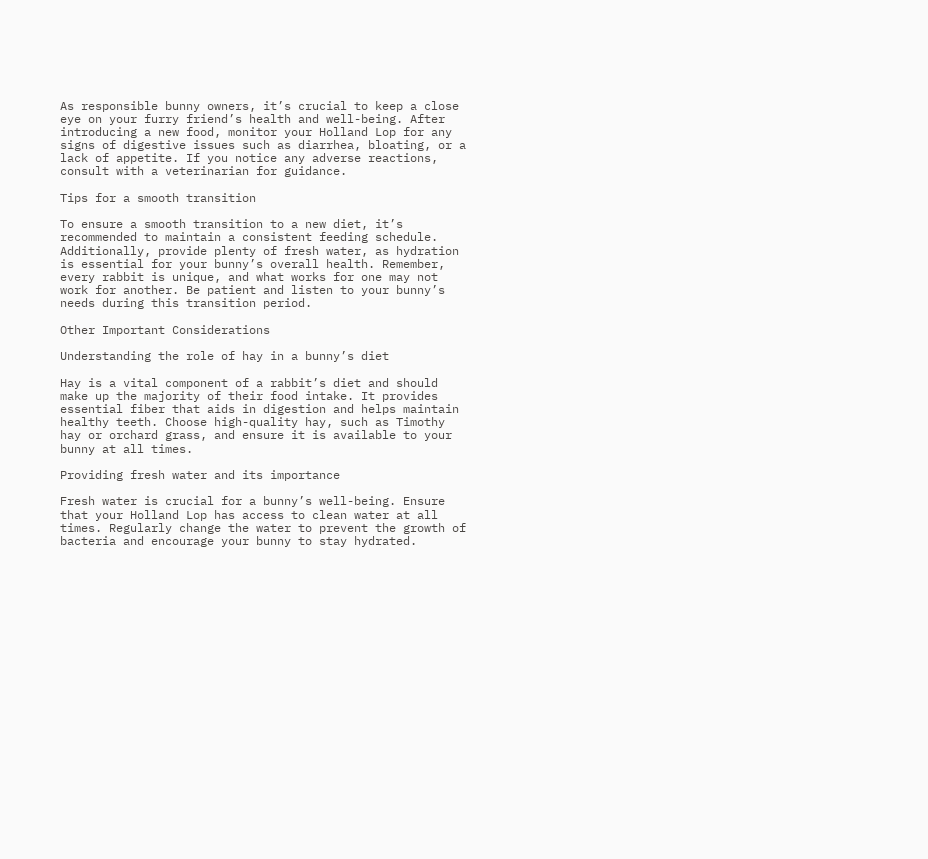As responsible bunny owners, it’s crucial to keep a close eye on your furry friend’s health and well-being. After introducing a new food, monitor your Holland Lop for any signs of digestive issues such as diarrhea, bloating, or a lack of appetite. If you notice any adverse reactions, consult with a veterinarian for guidance.

Tips for a smooth transition

To ensure a smooth transition to a new diet, it’s recommended to maintain a consistent feeding schedule. Additionally, provide plenty of fresh water, as hydration is essential for your bunny’s overall health. Remember, every rabbit is unique, and what works for one may not work for another. Be patient and listen to your bunny’s needs during this transition period.

Other Important Considerations

Understanding the role of hay in a bunny’s diet

Hay is a vital component of a rabbit’s diet and should make up the majority of their food intake. It provides essential fiber that aids in digestion and helps maintain healthy teeth. Choose high-quality hay, such as Timothy hay or orchard grass, and ensure it is available to your bunny at all times.

Providing fresh water and its importance

Fresh water is crucial for a bunny’s well-being. Ensure that your Holland Lop has access to clean water at all times. Regularly change the water to prevent the growth of bacteria and encourage your bunny to stay hydrated.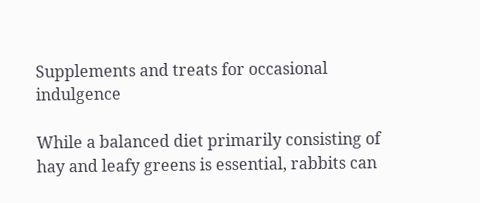Supplements and treats for occasional indulgence

While a balanced diet primarily consisting of hay and leafy greens is essential, rabbits can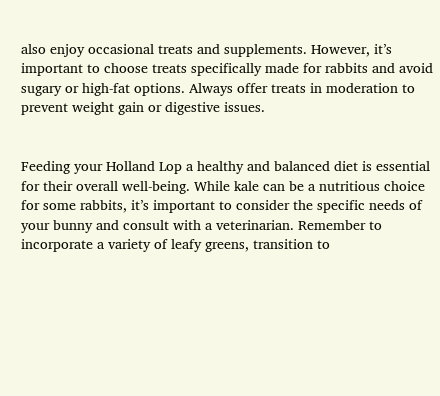also enjoy occasional treats and supplements. However, it’s important to choose treats specifically made for rabbits and avoid sugary or high-fat options. Always offer treats in moderation to prevent weight gain or digestive issues.


Feeding your Holland Lop a healthy and balanced diet is essential for their overall well-being. While kale can be a nutritious choice for some rabbits, it’s important to consider the specific needs of your bunny and consult with a veterinarian. Remember to incorporate a variety of leafy greens, transition to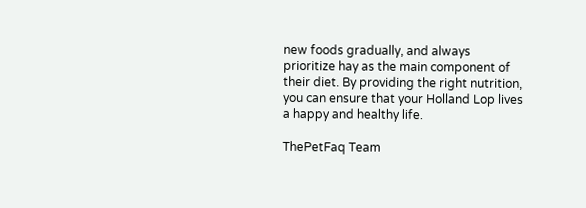new foods gradually, and always prioritize hay as the main component of their diet. By providing the right nutrition, you can ensure that your Holland Lop lives a happy and healthy life.

ThePetFaq Team